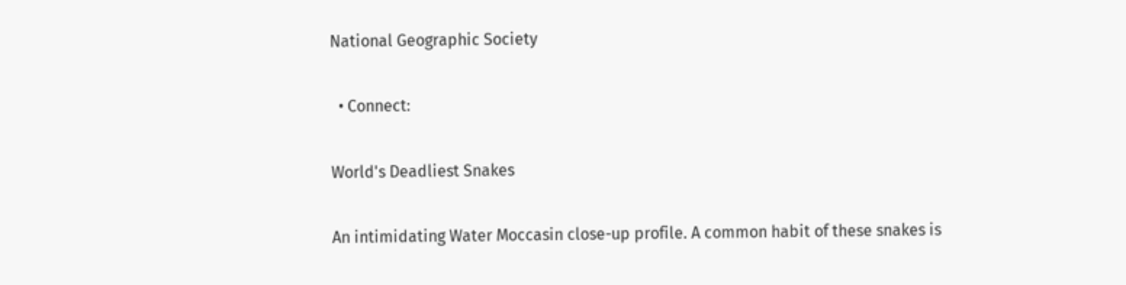National Geographic Society

  • Connect:

World's Deadliest Snakes

An intimidating Water Moccasin close-up profile. A common habit of these snakes is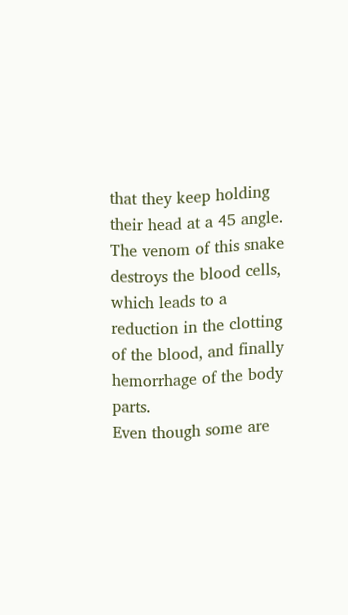that they keep holding their head at a 45 angle. The venom of this snake destroys the blood cells, which leads to a reduction in the clotting of the blood, and finally hemorrhage of the body parts.
Even though some are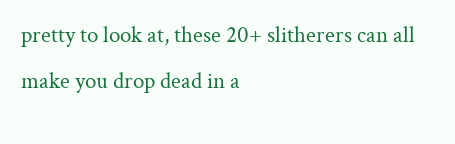pretty to look at, these 20+ slitherers can all make you drop dead in a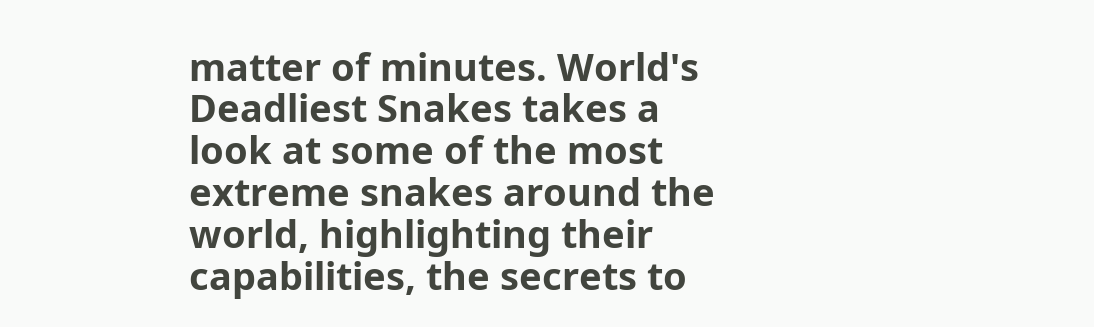matter of minutes. World's Deadliest Snakes takes a look at some of the most extreme snakes around the world, highlighting their capabilities, the secrets to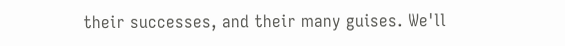their successes, and their many guises. We'll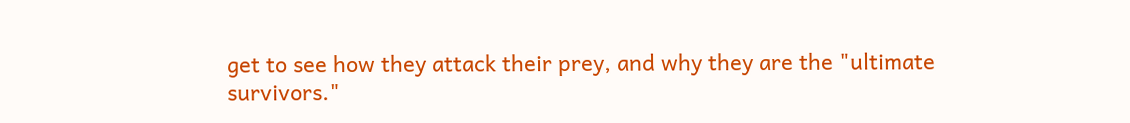get to see how they attack their prey, and why they are the "ultimate survivors."